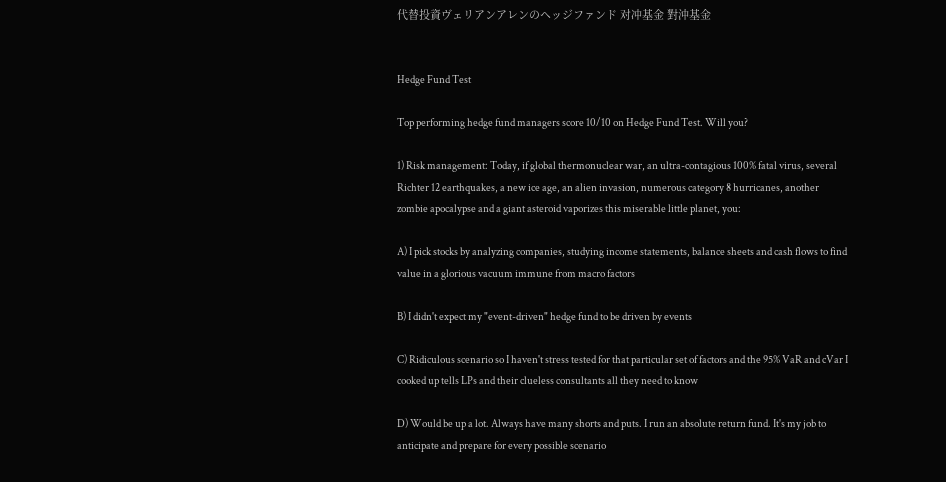代替投資ヴェリアンアレンのヘッジファンド 对冲基金 對沖基金


Hedge Fund Test

Top performing hedge fund managers score 10/10 on Hedge Fund Test. Will you?

1) Risk management: Today, if global thermonuclear war, an ultra-contagious 100% fatal virus, several Richter 12 earthquakes, a new ice age, an alien invasion, numerous category 8 hurricanes, another zombie apocalypse and a giant asteroid vaporizes this miserable little planet, you:

A) I pick stocks by analyzing companies, studying income statements, balance sheets and cash flows to find value in a glorious vacuum immune from macro factors

B) I didn't expect my "event-driven" hedge fund to be driven by events

C) Ridiculous scenario so I haven't stress tested for that particular set of factors and the 95% VaR and cVar I cooked up tells LPs and their clueless consultants all they need to know

D) Would be up a lot. Always have many shorts and puts. I run an absolute return fund. It's my job to anticipate and prepare for every possible scenario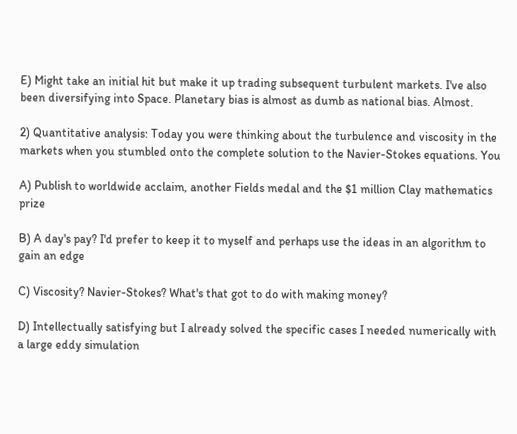E) Might take an initial hit but make it up trading subsequent turbulent markets. I've also been diversifying into Space. Planetary bias is almost as dumb as national bias. Almost.

2) Quantitative analysis: Today you were thinking about the turbulence and viscosity in the markets when you stumbled onto the complete solution to the Navier-Stokes equations. You

A) Publish to worldwide acclaim, another Fields medal and the $1 million Clay mathematics prize

B) A day's pay? I'd prefer to keep it to myself and perhaps use the ideas in an algorithm to gain an edge

C) Viscosity? Navier-Stokes? What's that got to do with making money?

D) Intellectually satisfying but I already solved the specific cases I needed numerically with a large eddy simulation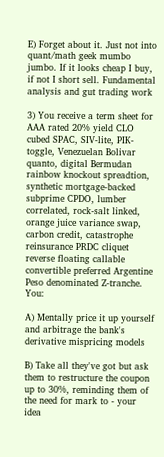E) Forget about it. Just not into quant/math geek mumbo jumbo. If it looks cheap I buy, if not I short sell. Fundamental analysis and gut trading work

3) You receive a term sheet for AAA rated 20% yield CLO cubed SPAC, SIV-lite, PIK-toggle, Venezuelan Bolivar quanto, digital Bermudan rainbow knockout spreadtion, synthetic mortgage-backed subprime CPDO, lumber correlated, rock-salt linked, orange juice variance swap, carbon credit, catastrophe reinsurance PRDC cliquet reverse floating callable convertible preferred Argentine Peso denominated Z-tranche. You:

A) Mentally price it up yourself and arbitrage the bank's derivative mispricing models

B) Take all they've got but ask them to restructure the coupon up to 30%, reminding them of the need for mark to - your idea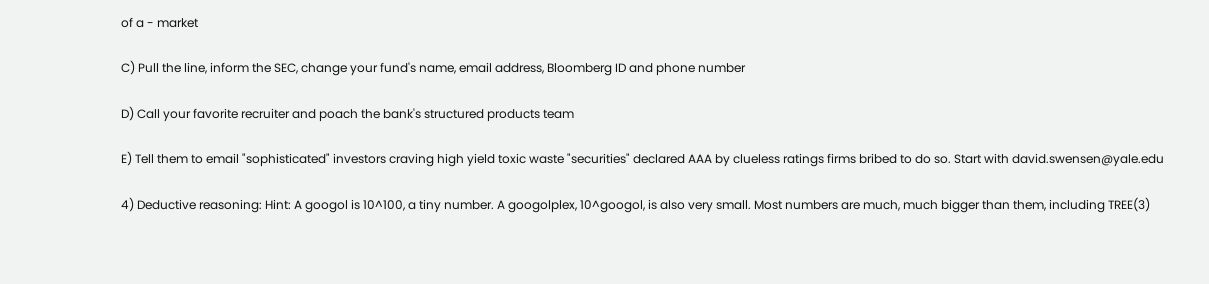of a - market

C) Pull the line, inform the SEC, change your fund's name, email address, Bloomberg ID and phone number

D) Call your favorite recruiter and poach the bank's structured products team

E) Tell them to email "sophisticated" investors craving high yield toxic waste "securities" declared AAA by clueless ratings firms bribed to do so. Start with david.swensen@yale.edu

4) Deductive reasoning: Hint: A googol is 10^100, a tiny number. A googolplex, 10^googol, is also very small. Most numbers are much, much bigger than them, including TREE(3)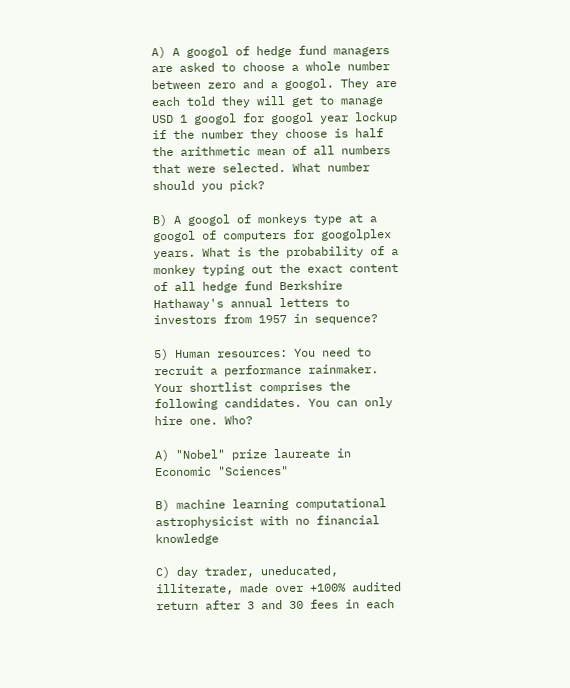A) A googol of hedge fund managers are asked to choose a whole number between zero and a googol. They are each told they will get to manage USD 1 googol for googol year lockup if the number they choose is half the arithmetic mean of all numbers that were selected. What number should you pick?

B) A googol of monkeys type at a googol of computers for googolplex years. What is the probability of a monkey typing out the exact content of all hedge fund Berkshire Hathaway's annual letters to investors from 1957 in sequence?

5) Human resources: You need to recruit a performance rainmaker. Your shortlist comprises the following candidates. You can only hire one. Who?

A) "Nobel" prize laureate in Economic "Sciences"

B) machine learning computational astrophysicist with no financial knowledge

C) day trader, uneducated, illiterate, made over +100% audited return after 3 and 30 fees in each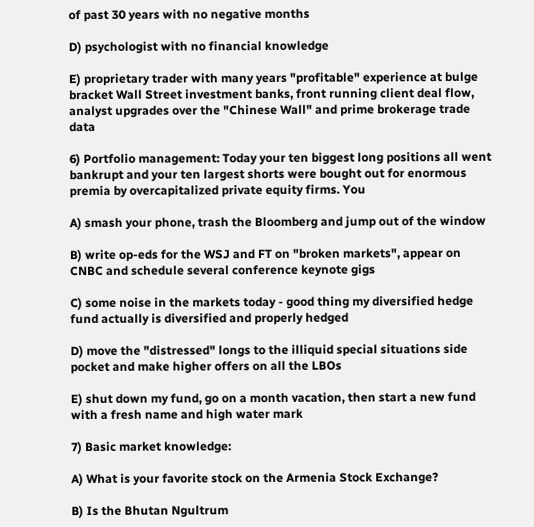of past 30 years with no negative months

D) psychologist with no financial knowledge

E) proprietary trader with many years "profitable" experience at bulge bracket Wall Street investment banks, front running client deal flow, analyst upgrades over the "Chinese Wall" and prime brokerage trade data

6) Portfolio management: Today your ten biggest long positions all went bankrupt and your ten largest shorts were bought out for enormous premia by overcapitalized private equity firms. You

A) smash your phone, trash the Bloomberg and jump out of the window

B) write op-eds for the WSJ and FT on "broken markets", appear on CNBC and schedule several conference keynote gigs

C) some noise in the markets today - good thing my diversified hedge fund actually is diversified and properly hedged

D) move the "distressed" longs to the illiquid special situations side pocket and make higher offers on all the LBOs

E) shut down my fund, go on a month vacation, then start a new fund with a fresh name and high water mark

7) Basic market knowledge:

A) What is your favorite stock on the Armenia Stock Exchange?

B) Is the Bhutan Ngultrum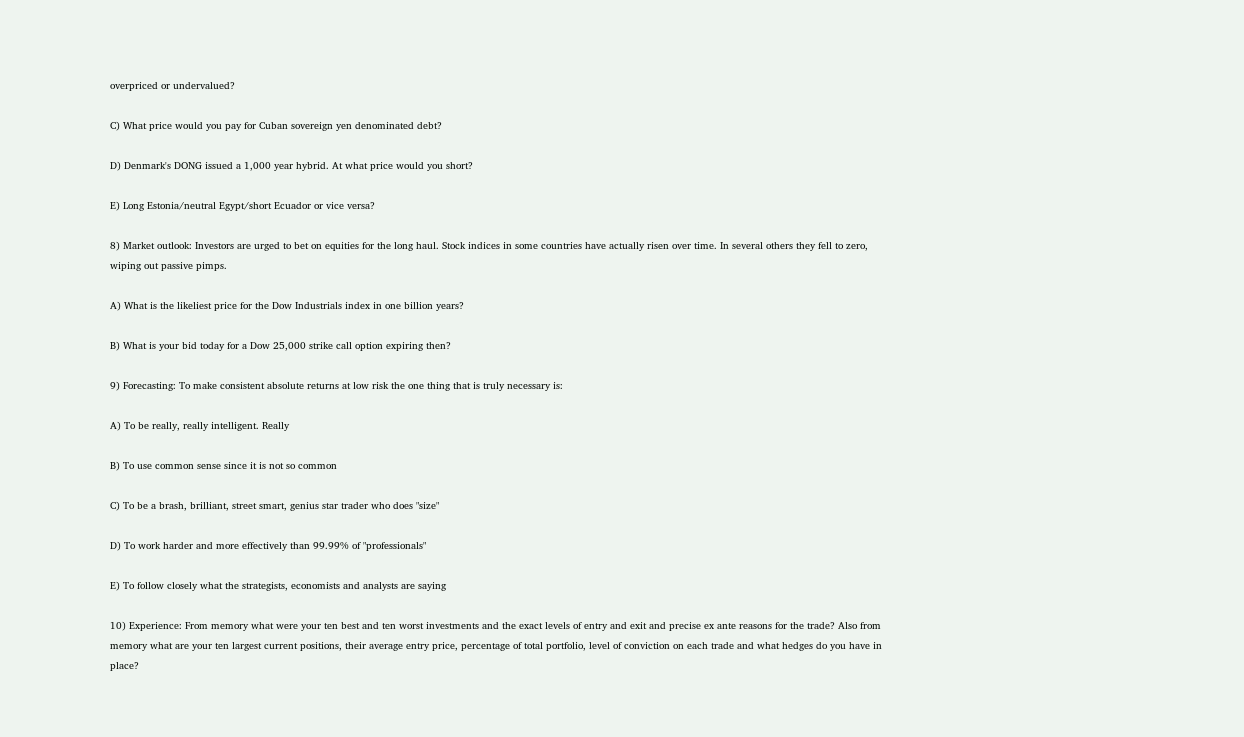overpriced or undervalued?

C) What price would you pay for Cuban sovereign yen denominated debt?

D) Denmark's DONG issued a 1,000 year hybrid. At what price would you short?

E) Long Estonia/neutral Egypt/short Ecuador or vice versa?

8) Market outlook: Investors are urged to bet on equities for the long haul. Stock indices in some countries have actually risen over time. In several others they fell to zero, wiping out passive pimps.

A) What is the likeliest price for the Dow Industrials index in one billion years?

B) What is your bid today for a Dow 25,000 strike call option expiring then?

9) Forecasting: To make consistent absolute returns at low risk the one thing that is truly necessary is:

A) To be really, really intelligent. Really

B) To use common sense since it is not so common

C) To be a brash, brilliant, street smart, genius star trader who does "size"

D) To work harder and more effectively than 99.99% of "professionals"

E) To follow closely what the strategists, economists and analysts are saying

10) Experience: From memory what were your ten best and ten worst investments and the exact levels of entry and exit and precise ex ante reasons for the trade? Also from memory what are your ten largest current positions, their average entry price, percentage of total portfolio, level of conviction on each trade and what hedges do you have in place?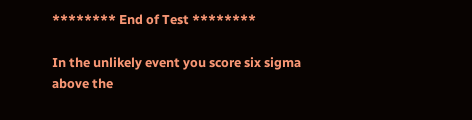******** End of Test ********

In the unlikely event you score six sigma above the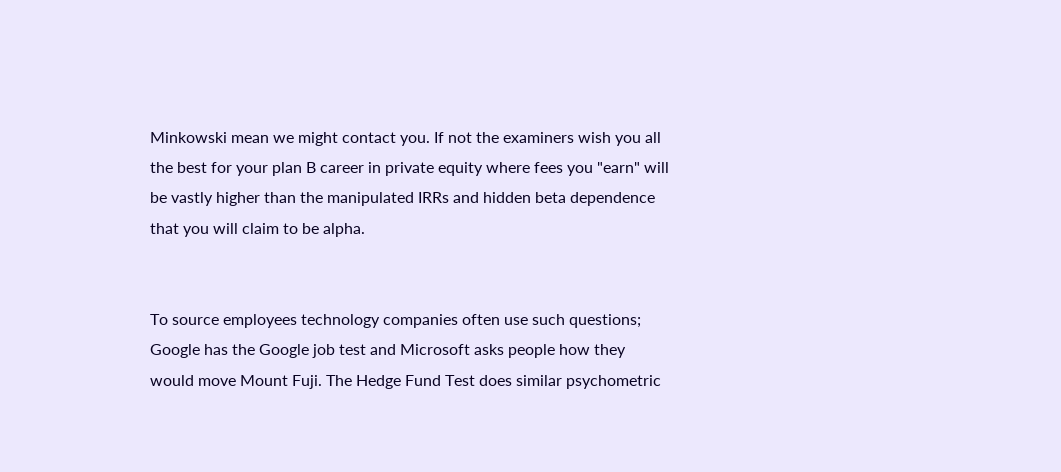Minkowski mean we might contact you. If not the examiners wish you all the best for your plan B career in private equity where fees you "earn" will be vastly higher than the manipulated IRRs and hidden beta dependence that you will claim to be alpha.


To source employees technology companies often use such questions; Google has the Google job test and Microsoft asks people how they would move Mount Fuji. The Hedge Fund Test does similar psychometric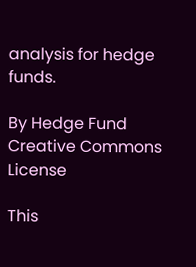analysis for hedge funds.

By Hedge Fund Creative Commons License

This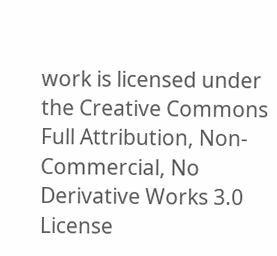work is licensed under the Creative Commons Full Attribution, Non-Commercial, No Derivative Works 3.0 License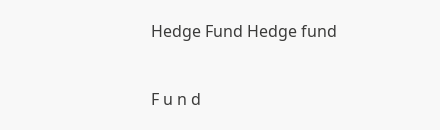Hedge Fund Hedge fund


F u n d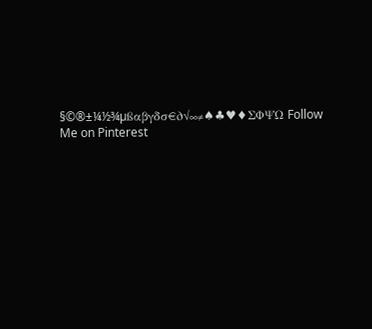§©®±¼½¾µßαβγδσ€∂√∞≠♠♣♥♦ΣΦΨΩ Follow Me on Pinterest